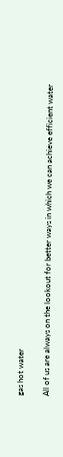gas hot water

All of us are always on the lookout for better ways in which we can achieve efficient water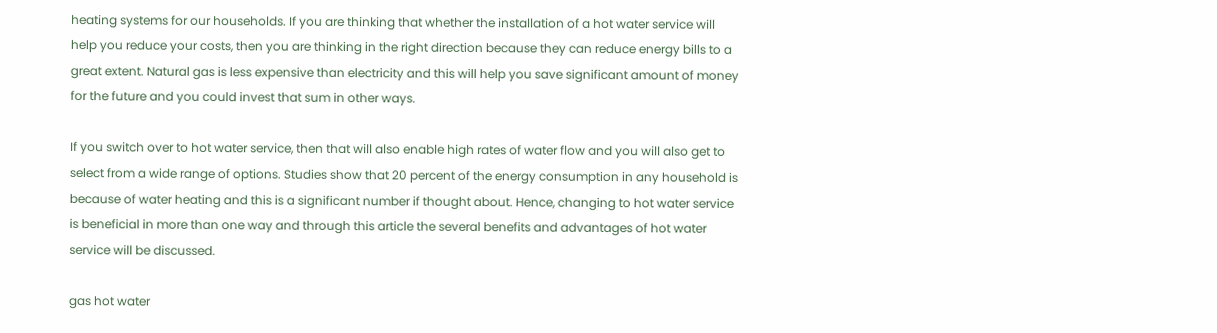heating systems for our households. If you are thinking that whether the installation of a hot water service will help you reduce your costs, then you are thinking in the right direction because they can reduce energy bills to a great extent. Natural gas is less expensive than electricity and this will help you save significant amount of money for the future and you could invest that sum in other ways.

If you switch over to hot water service, then that will also enable high rates of water flow and you will also get to select from a wide range of options. Studies show that 20 percent of the energy consumption in any household is because of water heating and this is a significant number if thought about. Hence, changing to hot water service is beneficial in more than one way and through this article the several benefits and advantages of hot water service will be discussed.

gas hot water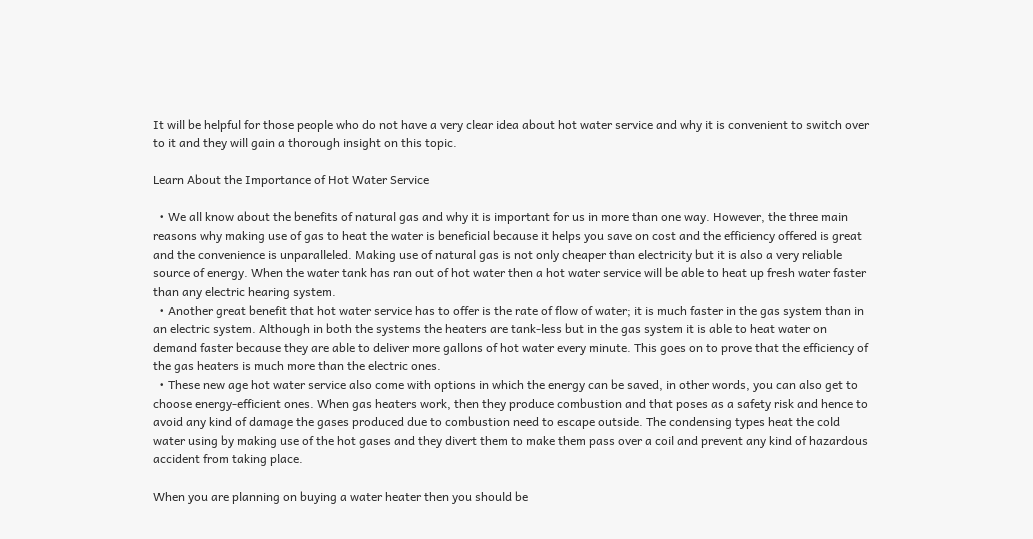It will be helpful for those people who do not have a very clear idea about hot water service and why it is convenient to switch over to it and they will gain a thorough insight on this topic.

Learn About the Importance of Hot Water Service

  • We all know about the benefits of natural gas and why it is important for us in more than one way. However, the three main reasons why making use of gas to heat the water is beneficial because it helps you save on cost and the efficiency offered is great and the convenience is unparalleled. Making use of natural gas is not only cheaper than electricity but it is also a very reliable source of energy. When the water tank has ran out of hot water then a hot water service will be able to heat up fresh water faster than any electric hearing system.
  • Another great benefit that hot water service has to offer is the rate of flow of water; it is much faster in the gas system than in an electric system. Although in both the systems the heaters are tank-less but in the gas system it is able to heat water on demand faster because they are able to deliver more gallons of hot water every minute. This goes on to prove that the efficiency of the gas heaters is much more than the electric ones.
  • These new age hot water service also come with options in which the energy can be saved, in other words, you can also get to choose energy-efficient ones. When gas heaters work, then they produce combustion and that poses as a safety risk and hence to avoid any kind of damage the gases produced due to combustion need to escape outside. The condensing types heat the cold water using by making use of the hot gases and they divert them to make them pass over a coil and prevent any kind of hazardous accident from taking place.

When you are planning on buying a water heater then you should be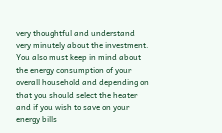very thoughtful and understand very minutely about the investment. You also must keep in mind about the energy consumption of your overall household and depending on that you should select the heater and if you wish to save on your energy bills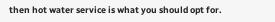then hot water service is what you should opt for.